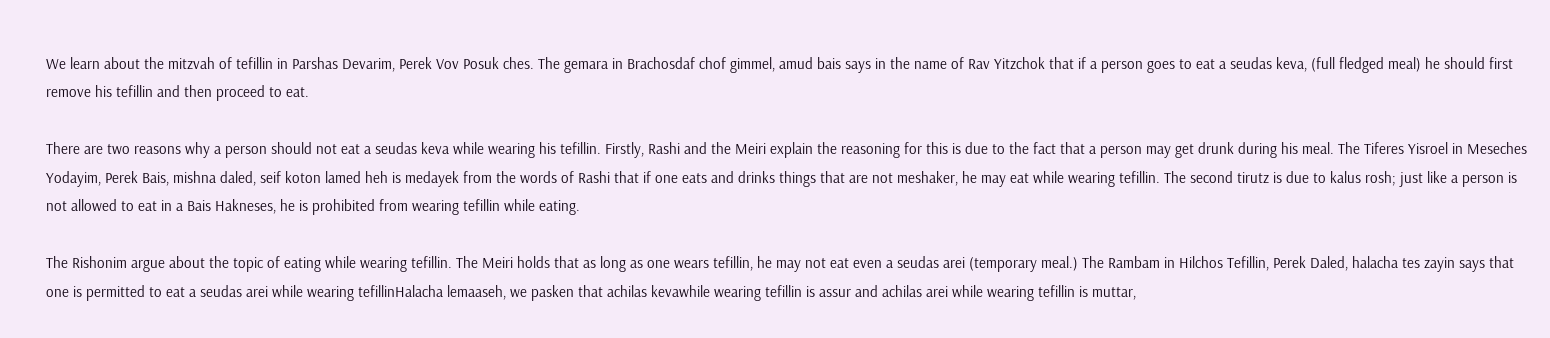We learn about the mitzvah of tefillin in Parshas Devarim, Perek Vov Posuk ches. The gemara in Brachosdaf chof gimmel, amud bais says in the name of Rav Yitzchok that if a person goes to eat a seudas keva, (full fledged meal) he should first remove his tefillin and then proceed to eat.

There are two reasons why a person should not eat a seudas keva while wearing his tefillin. Firstly, Rashi and the Meiri explain the reasoning for this is due to the fact that a person may get drunk during his meal. The Tiferes Yisroel in Meseches Yodayim, Perek Bais, mishna daled, seif koton lamed heh is medayek from the words of Rashi that if one eats and drinks things that are not meshaker, he may eat while wearing tefillin. The second tirutz is due to kalus rosh; just like a person is not allowed to eat in a Bais Hakneses, he is prohibited from wearing tefillin while eating.

The Rishonim argue about the topic of eating while wearing tefillin. The Meiri holds that as long as one wears tefillin, he may not eat even a seudas arei (temporary meal.) The Rambam in Hilchos Tefillin, Perek Daled, halacha tes zayin says that one is permitted to eat a seudas arei while wearing tefillinHalacha lemaaseh, we pasken that achilas kevawhile wearing tefillin is assur and achilas arei while wearing tefillin is muttar,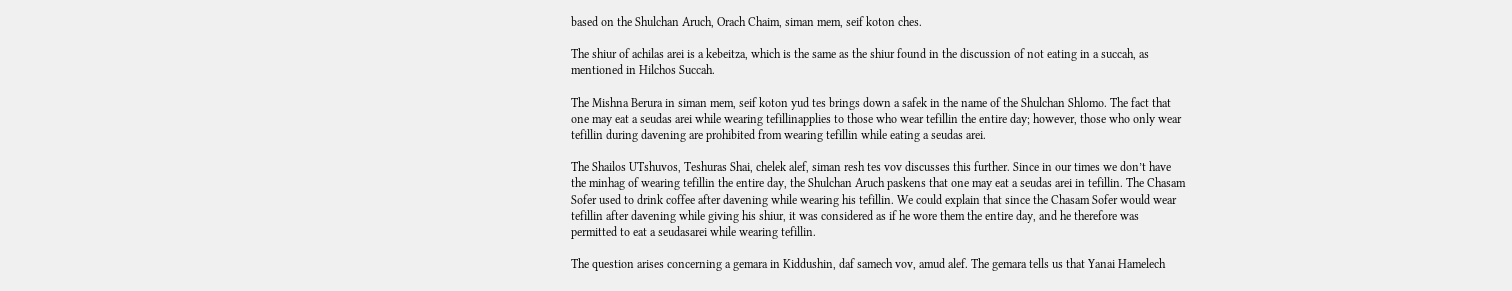based on the Shulchan Aruch, Orach Chaim, siman mem, seif koton ches.

The shiur of achilas arei is a kebeitza, which is the same as the shiur found in the discussion of not eating in a succah, as mentioned in Hilchos Succah.

The Mishna Berura in siman mem, seif koton yud tes brings down a safek in the name of the Shulchan Shlomo. The fact that one may eat a seudas arei while wearing tefillinapplies to those who wear tefillin the entire day; however, those who only wear tefillin during davening are prohibited from wearing tefillin while eating a seudas arei.

The Shailos UTshuvos, Teshuras Shai, chelek alef, siman resh tes vov discusses this further. Since in our times we don’t have the minhag of wearing tefillin the entire day, the Shulchan Aruch paskens that one may eat a seudas arei in tefillin. The Chasam Sofer used to drink coffee after davening while wearing his tefillin. We could explain that since the Chasam Sofer would wear tefillin after davening while giving his shiur, it was considered as if he wore them the entire day, and he therefore was permitted to eat a seudasarei while wearing tefillin.

The question arises concerning a gemara in Kiddushin, daf samech vov, amud alef. The gemara tells us that Yanai Hamelech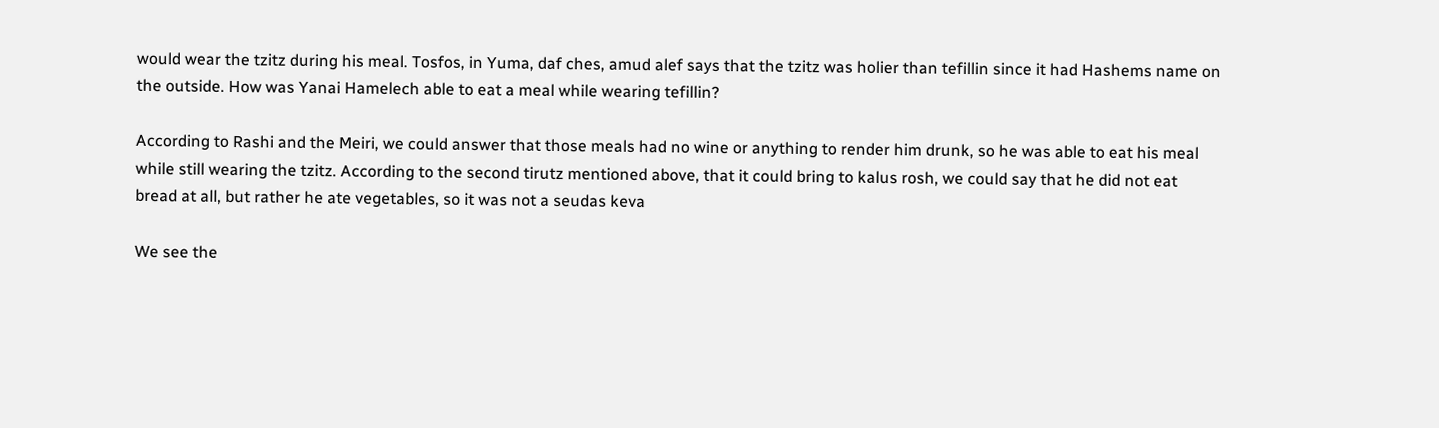would wear the tzitz during his meal. Tosfos, in Yuma, daf ches, amud alef says that the tzitz was holier than tefillin since it had Hashems name on the outside. How was Yanai Hamelech able to eat a meal while wearing tefillin?

According to Rashi and the Meiri, we could answer that those meals had no wine or anything to render him drunk, so he was able to eat his meal while still wearing the tzitz. According to the second tirutz mentioned above, that it could bring to kalus rosh, we could say that he did not eat bread at all, but rather he ate vegetables, so it was not a seudas keva

We see the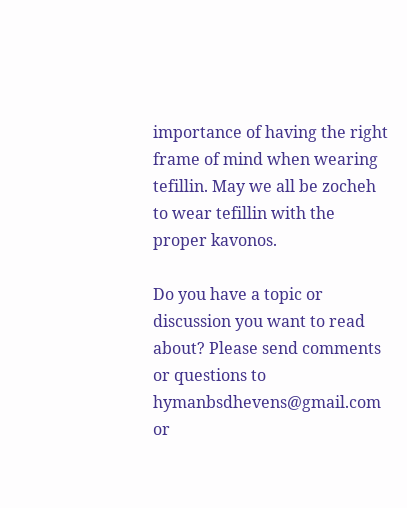importance of having the right frame of mind when wearing tefillin. May we all be zocheh to wear tefillin with the proper kavonos.

Do you have a topic or discussion you want to read about? Please send comments or questions to hymanbsdhevens@gmail.com or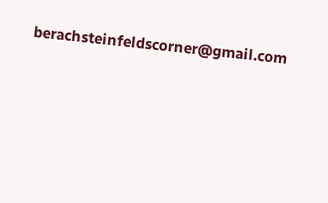berachsteinfeldscorner@gmail.com